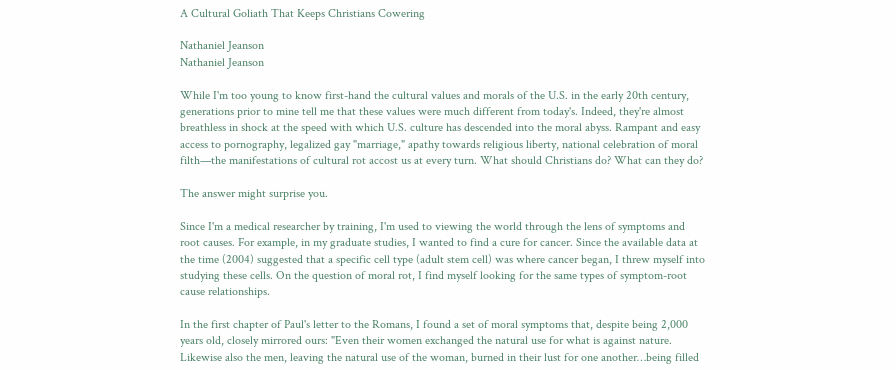A Cultural Goliath That Keeps Christians Cowering

Nathaniel Jeanson
Nathaniel Jeanson

While I'm too young to know first-hand the cultural values and morals of the U.S. in the early 20th century, generations prior to mine tell me that these values were much different from today's. Indeed, they're almost breathless in shock at the speed with which U.S. culture has descended into the moral abyss. Rampant and easy access to pornography, legalized gay "marriage," apathy towards religious liberty, national celebration of moral filth—the manifestations of cultural rot accost us at every turn. What should Christians do? What can they do?

The answer might surprise you.

Since I'm a medical researcher by training, I'm used to viewing the world through the lens of symptoms and root causes. For example, in my graduate studies, I wanted to find a cure for cancer. Since the available data at the time (2004) suggested that a specific cell type (adult stem cell) was where cancer began, I threw myself into studying these cells. On the question of moral rot, I find myself looking for the same types of symptom-root cause relationships.

In the first chapter of Paul's letter to the Romans, I found a set of moral symptoms that, despite being 2,000 years old, closely mirrored ours: "Even their women exchanged the natural use for what is against nature. Likewise also the men, leaving the natural use of the woman, burned in their lust for one another…being filled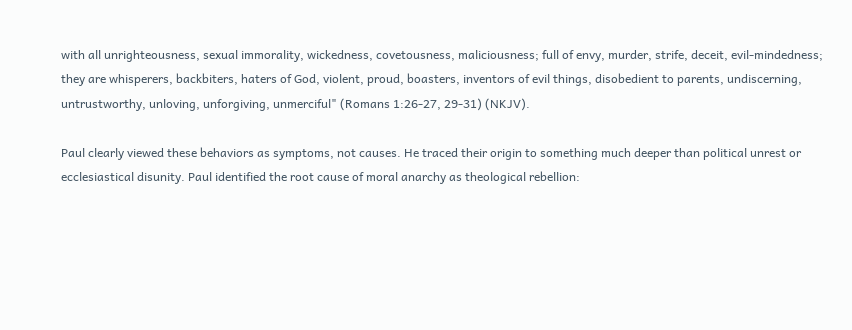with all unrighteousness, sexual immorality, wickedness, covetousness, maliciousness; full of envy, murder, strife, deceit, evil-mindedness; they are whisperers, backbiters, haters of God, violent, proud, boasters, inventors of evil things, disobedient to parents, undiscerning, untrustworthy, unloving, unforgiving, unmerciful" (Romans 1:26-27, 29-31) (NKJV).

Paul clearly viewed these behaviors as symptoms, not causes. He traced their origin to something much deeper than political unrest or ecclesiastical disunity. Paul identified the root cause of moral anarchy as theological rebellion: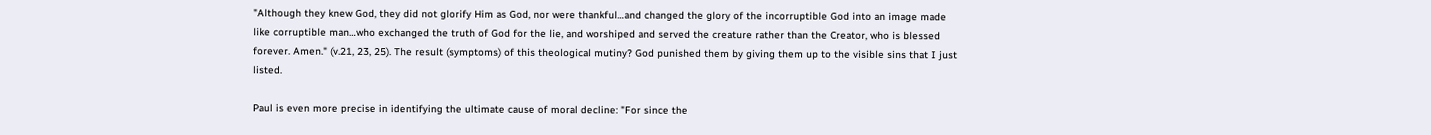"Although they knew God, they did not glorify Him as God, nor were thankful…and changed the glory of the incorruptible God into an image made like corruptible man…who exchanged the truth of God for the lie, and worshiped and served the creature rather than the Creator, who is blessed forever. Amen." (v.21, 23, 25). The result (symptoms) of this theological mutiny? God punished them by giving them up to the visible sins that I just listed.

Paul is even more precise in identifying the ultimate cause of moral decline: "For since the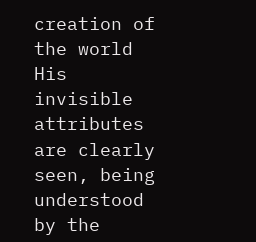creation of the world His invisible attributes are clearly seen, being understood by the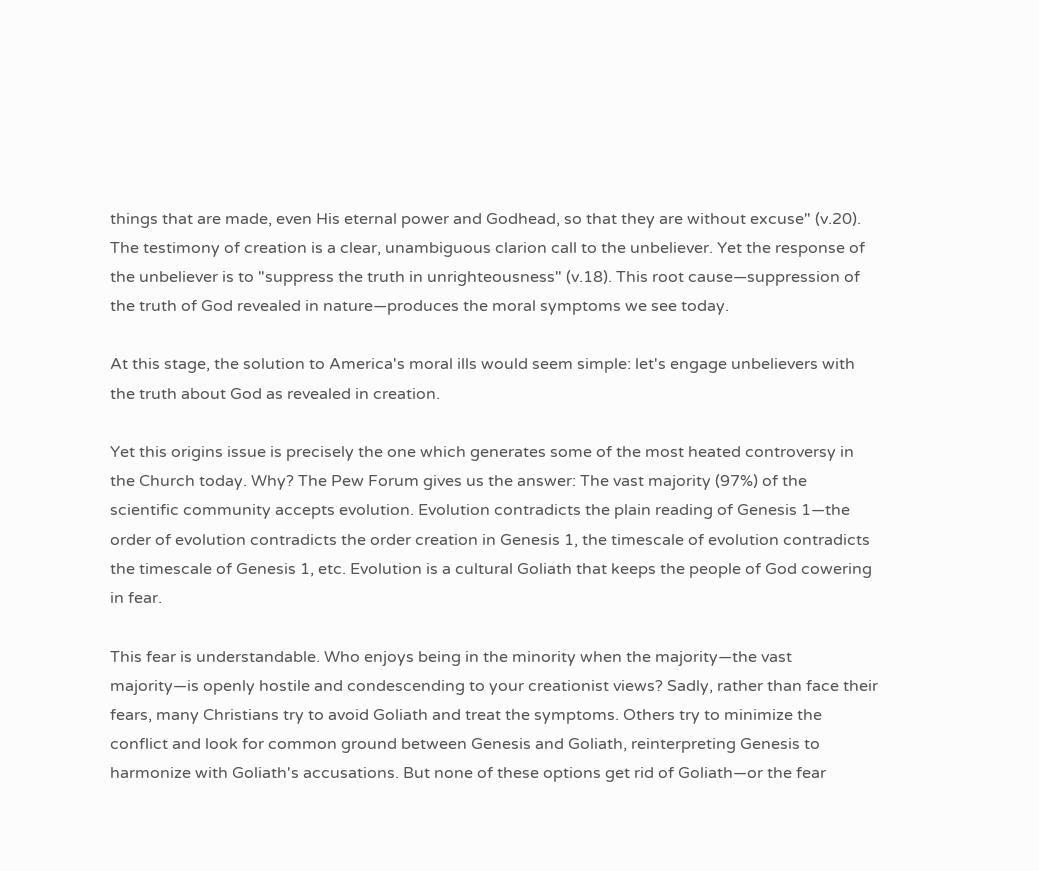things that are made, even His eternal power and Godhead, so that they are without excuse" (v.20). The testimony of creation is a clear, unambiguous clarion call to the unbeliever. Yet the response of the unbeliever is to "suppress the truth in unrighteousness" (v.18). This root cause—suppression of the truth of God revealed in nature—produces the moral symptoms we see today.

At this stage, the solution to America's moral ills would seem simple: let's engage unbelievers with the truth about God as revealed in creation.

Yet this origins issue is precisely the one which generates some of the most heated controversy in the Church today. Why? The Pew Forum gives us the answer: The vast majority (97%) of the scientific community accepts evolution. Evolution contradicts the plain reading of Genesis 1—the order of evolution contradicts the order creation in Genesis 1, the timescale of evolution contradicts the timescale of Genesis 1, etc. Evolution is a cultural Goliath that keeps the people of God cowering in fear.

This fear is understandable. Who enjoys being in the minority when the majority—the vast majority—is openly hostile and condescending to your creationist views? Sadly, rather than face their fears, many Christians try to avoid Goliath and treat the symptoms. Others try to minimize the conflict and look for common ground between Genesis and Goliath, reinterpreting Genesis to harmonize with Goliath's accusations. But none of these options get rid of Goliath—or the fear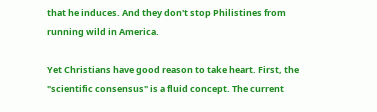that he induces. And they don't stop Philistines from running wild in America.

Yet Christians have good reason to take heart. First, the "scientific consensus" is a fluid concept. The current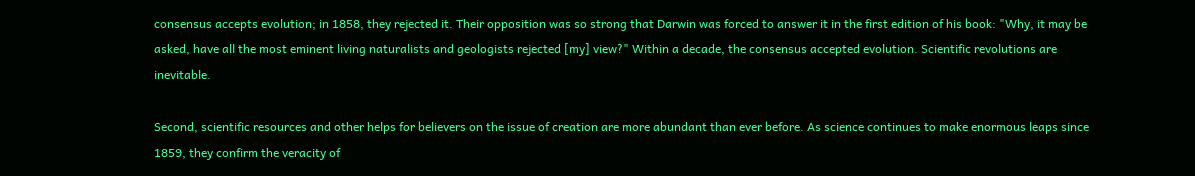consensus accepts evolution; in 1858, they rejected it. Their opposition was so strong that Darwin was forced to answer it in the first edition of his book: "Why, it may be asked, have all the most eminent living naturalists and geologists rejected [my] view?" Within a decade, the consensus accepted evolution. Scientific revolutions are inevitable.

Second, scientific resources and other helps for believers on the issue of creation are more abundant than ever before. As science continues to make enormous leaps since 1859, they confirm the veracity of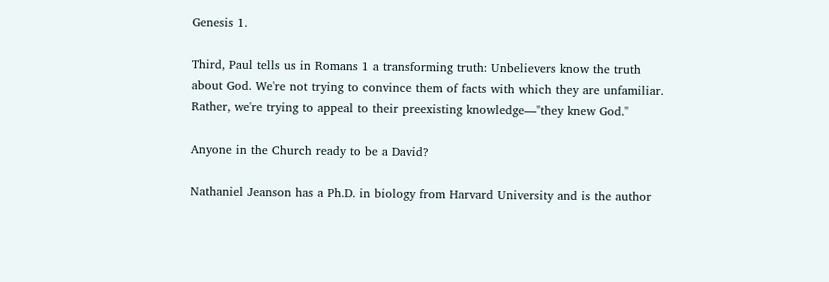Genesis 1.

Third, Paul tells us in Romans 1 a transforming truth: Unbelievers know the truth about God. We're not trying to convince them of facts with which they are unfamiliar. Rather, we're trying to appeal to their preexisting knowledge—"they knew God."

Anyone in the Church ready to be a David?

Nathaniel Jeanson has a Ph.D. in biology from Harvard University and is the author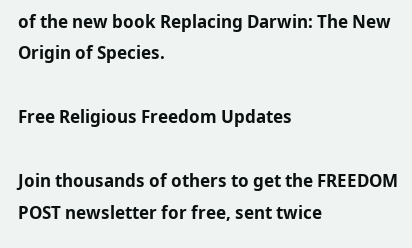of the new book Replacing Darwin: The New Origin of Species.

Free Religious Freedom Updates

Join thousands of others to get the FREEDOM POST newsletter for free, sent twice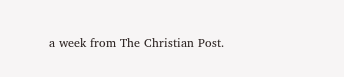a week from The Christian Post.